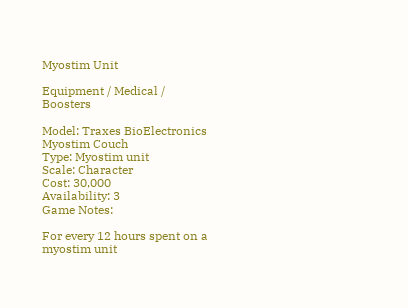Myostim Unit

Equipment / Medical / Boosters

Model: Traxes BioElectronics Myostim Couch
Type: Myostim unit
Scale: Character
Cost: 30,000
Availability: 3
Game Notes:

For every 12 hours spent on a myostim unit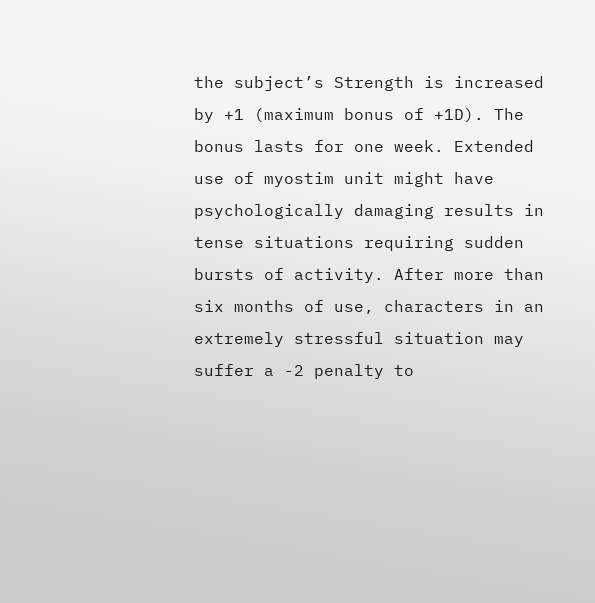the subject’s Strength is increased by +1 (maximum bonus of +1D). The bonus lasts for one week. Extended use of myostim unit might have psychologically damaging results in tense situations requiring sudden bursts of activity. After more than six months of use, characters in an extremely stressful situation may suffer a -2 penalty to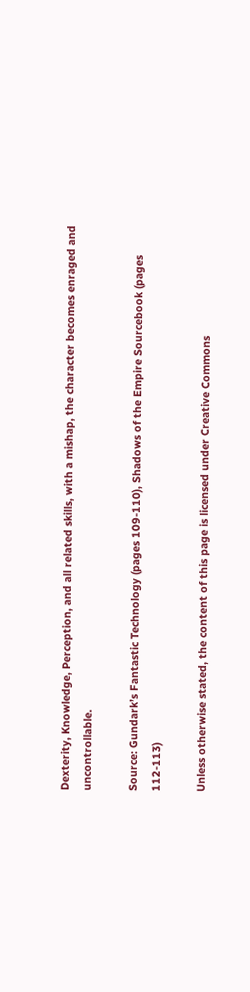Dexterity, Knowledge, Perception, and all related skills, with a mishap, the character becomes enraged and uncontrollable.

Source: Gundark’s Fantastic Technology (pages 109-110), Shadows of the Empire Sourcebook (pages 112-113)

Unless otherwise stated, the content of this page is licensed under Creative Commons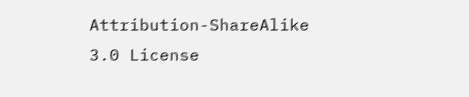Attribution-ShareAlike 3.0 License